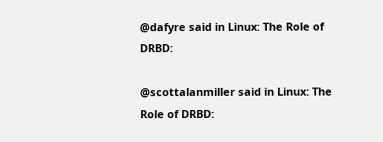@dafyre said in Linux: The Role of DRBD:

@scottalanmiller said in Linux: The Role of DRBD: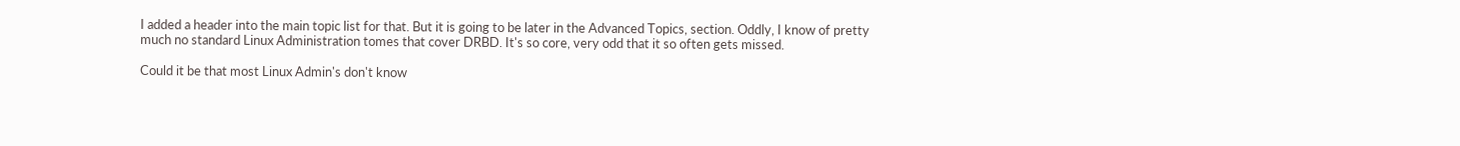I added a header into the main topic list for that. But it is going to be later in the Advanced Topics, section. Oddly, I know of pretty much no standard Linux Administration tomes that cover DRBD. It's so core, very odd that it so often gets missed.

Could it be that most Linux Admin's don't know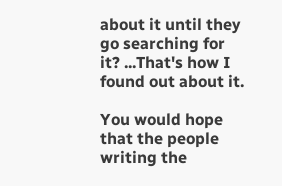about it until they go searching for it? ...That's how I found out about it.

You would hope that the people writing the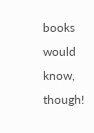books would know, though!